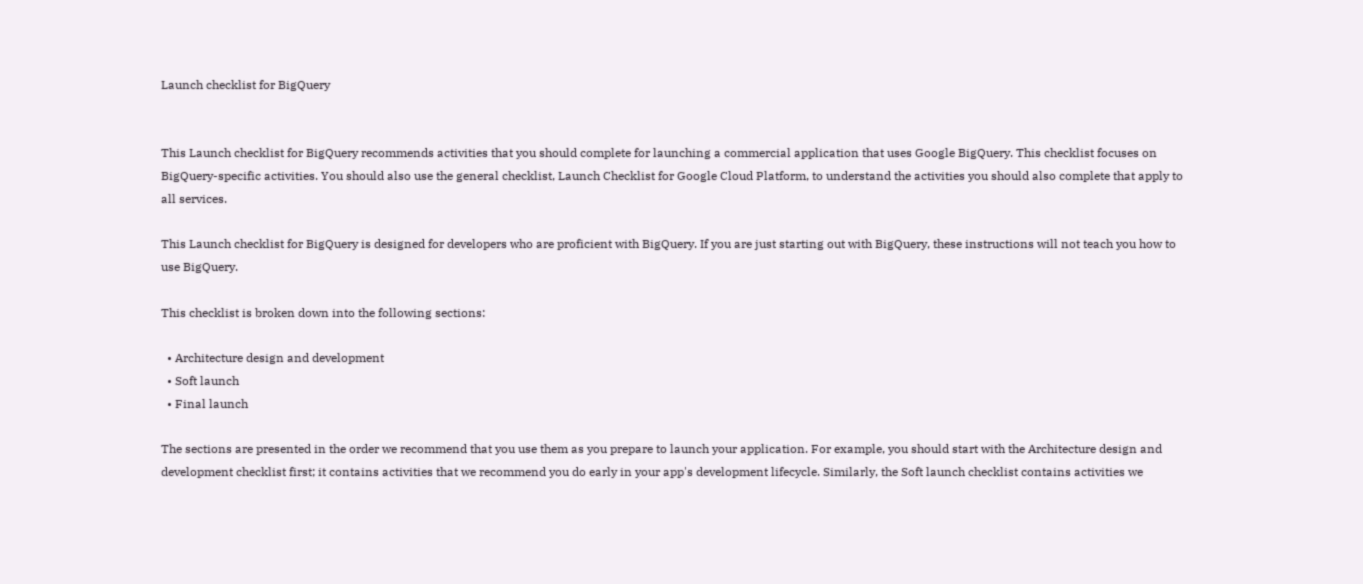Launch checklist for BigQuery


This Launch checklist for BigQuery recommends activities that you should complete for launching a commercial application that uses Google BigQuery. This checklist focuses on BigQuery-specific activities. You should also use the general checklist, Launch Checklist for Google Cloud Platform, to understand the activities you should also complete that apply to all services.

This Launch checklist for BigQuery is designed for developers who are proficient with BigQuery. If you are just starting out with BigQuery, these instructions will not teach you how to use BigQuery.

This checklist is broken down into the following sections:

  • Architecture design and development
  • Soft launch
  • Final launch

The sections are presented in the order we recommend that you use them as you prepare to launch your application. For example, you should start with the Architecture design and development checklist first; it contains activities that we recommend you do early in your app's development lifecycle. Similarly, the Soft launch checklist contains activities we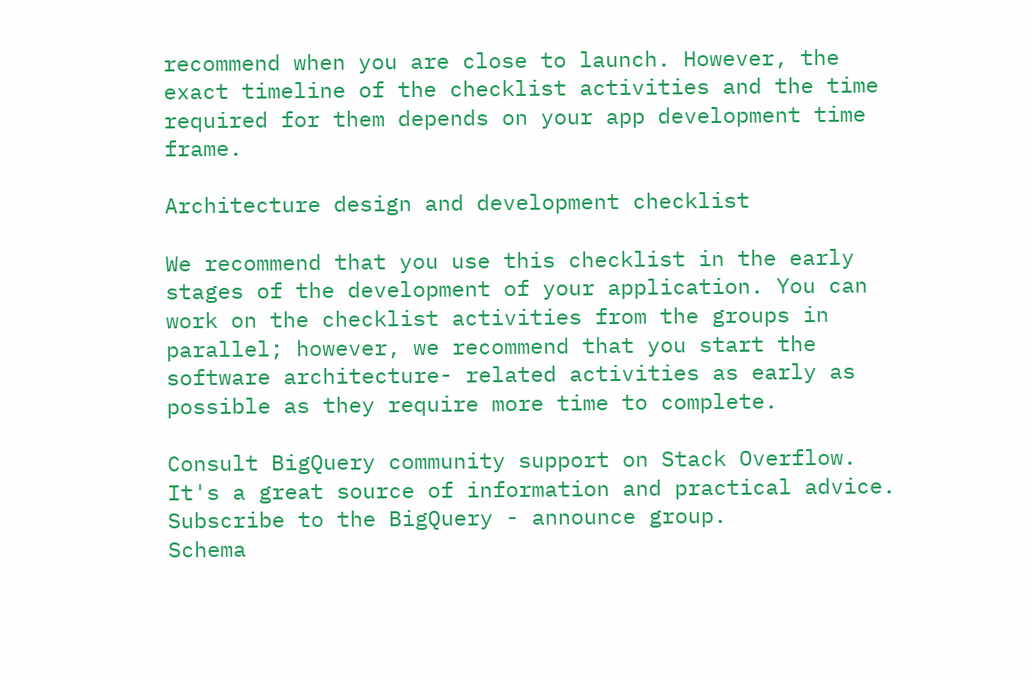recommend when you are close to launch. However, the exact timeline of the checklist activities and the time required for them depends on your app development time frame.

Architecture design and development checklist

We recommend that you use this checklist in the early stages of the development of your application. You can work on the checklist activities from the groups in parallel; however, we recommend that you start the software architecture- related activities as early as possible as they require more time to complete.

Consult BigQuery community support on Stack Overflow. It's a great source of information and practical advice.
Subscribe to the BigQuery - announce group.
Schema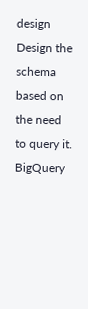design
Design the schema based on the need to query it. BigQuery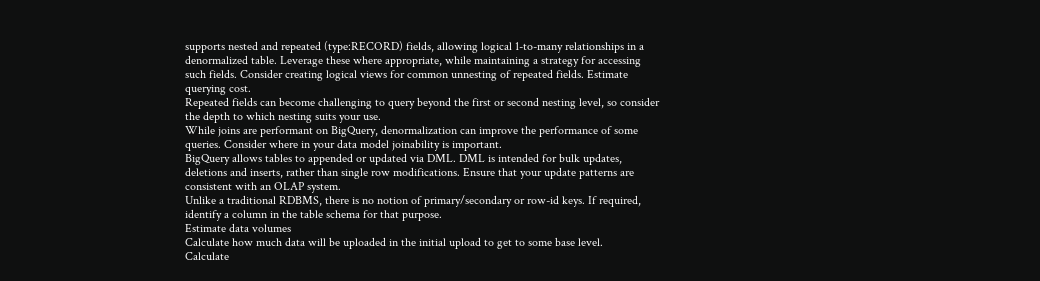supports nested and repeated (type:RECORD) fields, allowing logical 1-to-many relationships in a denormalized table. Leverage these where appropriate, while maintaining a strategy for accessing such fields. Consider creating logical views for common unnesting of repeated fields. Estimate querying cost.
Repeated fields can become challenging to query beyond the first or second nesting level, so consider the depth to which nesting suits your use.
While joins are performant on BigQuery, denormalization can improve the performance of some queries. Consider where in your data model joinability is important.
BigQuery allows tables to appended or updated via DML. DML is intended for bulk updates, deletions and inserts, rather than single row modifications. Ensure that your update patterns are consistent with an OLAP system.
Unlike a traditional RDBMS, there is no notion of primary/secondary or row-id keys. If required, identify a column in the table schema for that purpose.
Estimate data volumes
Calculate how much data will be uploaded in the initial upload to get to some base level.
Calculate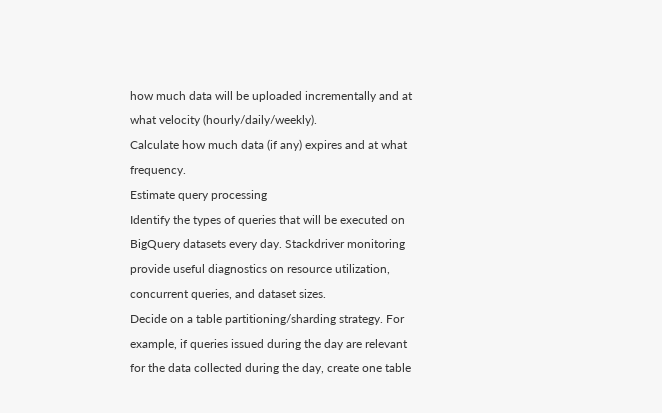how much data will be uploaded incrementally and at what velocity (hourly/daily/weekly).
Calculate how much data (if any) expires and at what frequency.
Estimate query processing
Identify the types of queries that will be executed on BigQuery datasets every day. Stackdriver monitoring provide useful diagnostics on resource utilization, concurrent queries, and dataset sizes.
Decide on a table partitioning/sharding strategy. For example, if queries issued during the day are relevant for the data collected during the day, create one table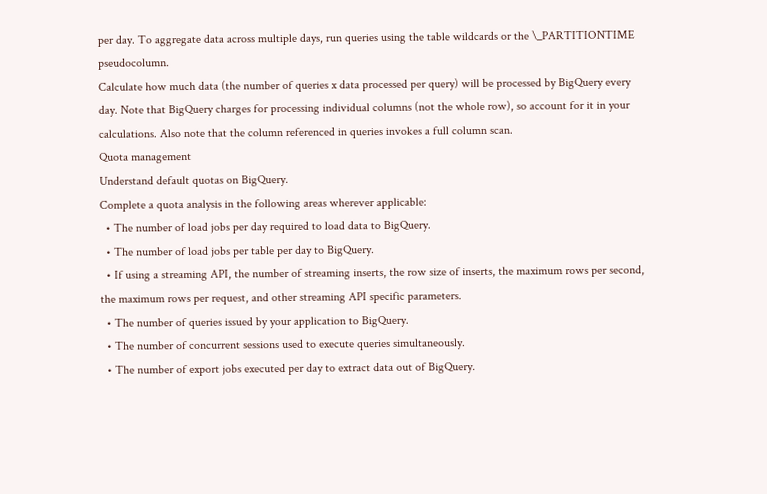per day. To aggregate data across multiple days, run queries using the table wildcards or the \_PARTITIONTIME pseudocolumn.
Calculate how much data (the number of queries x data processed per query) will be processed by BigQuery every day. Note that BigQuery charges for processing individual columns (not the whole row), so account for it in your calculations. Also note that the column referenced in queries invokes a full column scan.
Quota management
Understand default quotas on BigQuery.
Complete a quota analysis in the following areas wherever applicable:
  • The number of load jobs per day required to load data to BigQuery.
  • The number of load jobs per table per day to BigQuery.
  • If using a streaming API, the number of streaming inserts, the row size of inserts, the maximum rows per second, the maximum rows per request, and other streaming API specific parameters.
  • The number of queries issued by your application to BigQuery.
  • The number of concurrent sessions used to execute queries simultaneously.
  • The number of export jobs executed per day to extract data out of BigQuery.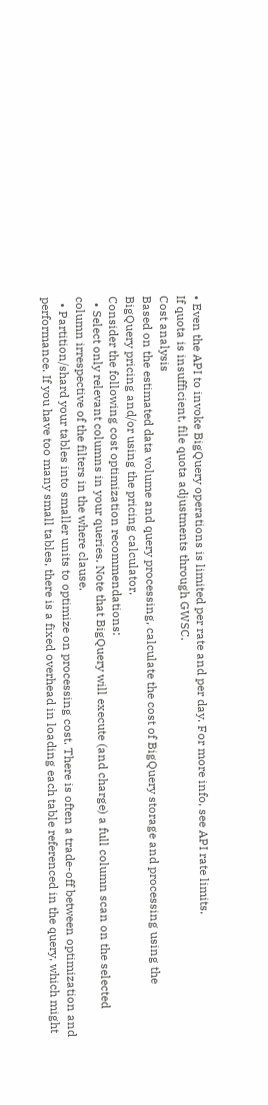• Even the API to invoke BigQuery operations is limited per rate and per day. For more info, see API rate limits.
If quota is insufficient, file quota adjustments through GWSC.
Cost analysis
Based on the estimated data volume and query processing, calculate the cost of BigQuery storage and processing using the BigQuery pricing and/or using the pricing calculator.
Consider the following cost optimization recommendations:
  • Select only relevant columns in your queries. Note that BigQuery will execute (and charge) a full column scan on the selected column irrespective of the filters in the where clause.
  • Partition/shard your tables into smaller units to optimize on processing cost. There is often a trade-off between optimization and performance. If you have too many small tables, there is a fixed overhead in loading each table referenced in the query, which might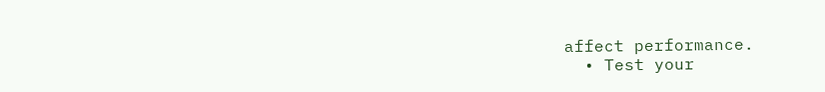affect performance.
  • Test your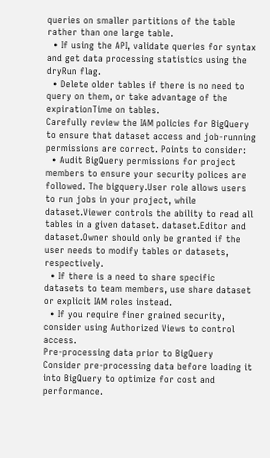queries on smaller partitions of the table rather than one large table.
  • If using the API, validate queries for syntax and get data processing statistics using the dryRun flag.
  • Delete older tables if there is no need to query on them, or take advantage of the expirationTime on tables.
Carefully review the IAM policies for BigQuery to ensure that dataset access and job-running permissions are correct. Points to consider:
  • Audit BigQuery permissions for project members to ensure your security polices are followed. The bigquery.User role allows users to run jobs in your project, while dataset.Viewer controls the ability to read all tables in a given dataset. dataset.Editor and dataset.Owner should only be granted if the user needs to modify tables or datasets, respectively.
  • If there is a need to share specific datasets to team members, use share dataset or explicit IAM roles instead.
  • If you require finer grained security, consider using Authorized Views to control access.
Pre-processing data prior to BigQuery
Consider pre-processing data before loading it into BigQuery to optimize for cost and performance.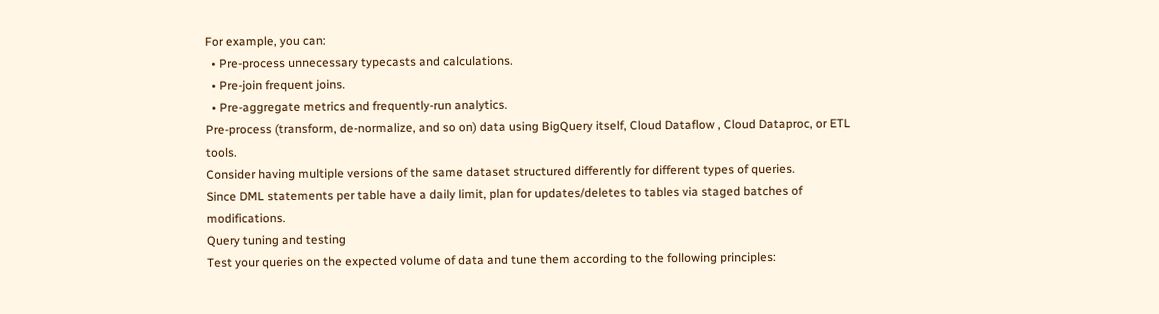For example, you can:
  • Pre-process unnecessary typecasts and calculations.
  • Pre-join frequent joins.
  • Pre-aggregate metrics and frequently-run analytics.
Pre-process (transform, de-normalize, and so on) data using BigQuery itself, Cloud Dataflow , Cloud Dataproc, or ETL tools.
Consider having multiple versions of the same dataset structured differently for different types of queries.
Since DML statements per table have a daily limit, plan for updates/deletes to tables via staged batches of modifications.
Query tuning and testing
Test your queries on the expected volume of data and tune them according to the following principles: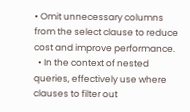• Omit unnecessary columns from the select clause to reduce cost and improve performance.
  • In the context of nested queries, effectively use where clauses to filter out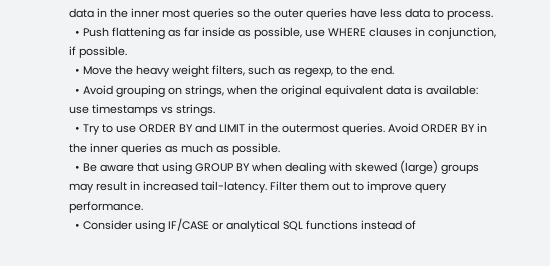data in the inner most queries so the outer queries have less data to process.
  • Push flattening as far inside as possible, use WHERE clauses in conjunction, if possible.
  • Move the heavy weight filters, such as regexp, to the end.
  • Avoid grouping on strings, when the original equivalent data is available: use timestamps vs strings.
  • Try to use ORDER BY and LIMIT in the outermost queries. Avoid ORDER BY in the inner queries as much as possible.
  • Be aware that using GROUP BY when dealing with skewed (large) groups may result in increased tail-latency. Filter them out to improve query performance.
  • Consider using IF/CASE or analytical SQL functions instead of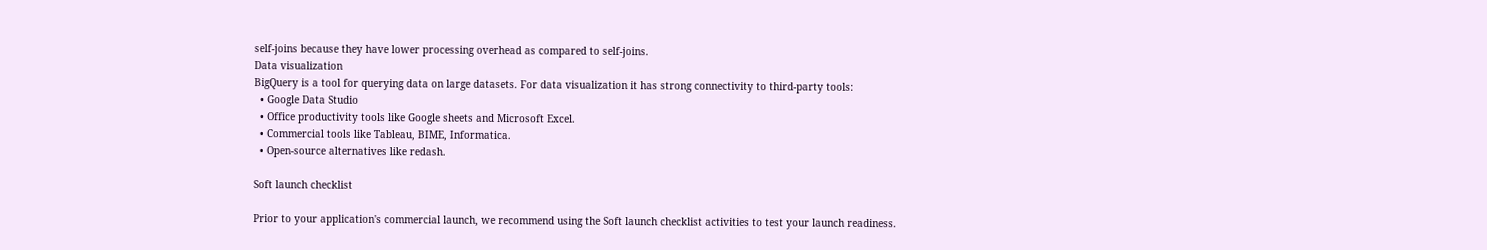self-joins because they have lower processing overhead as compared to self-joins.
Data visualization
BigQuery is a tool for querying data on large datasets. For data visualization it has strong connectivity to third-party tools:
  • Google Data Studio
  • Office productivity tools like Google sheets and Microsoft Excel.
  • Commercial tools like Tableau, BIME, Informatica.
  • Open-source alternatives like redash.

Soft launch checklist

Prior to your application's commercial launch, we recommend using the Soft launch checklist activities to test your launch readiness.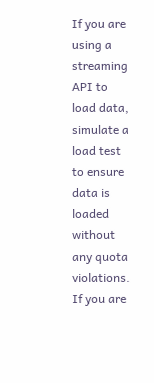If you are using a streaming API to load data, simulate a load test to ensure data is loaded without any quota violations.
If you are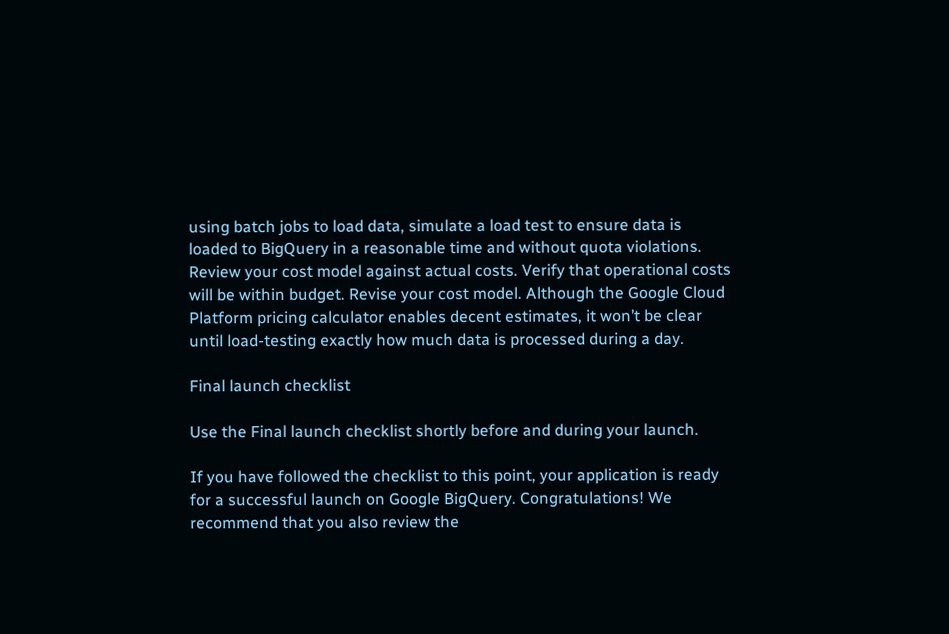using batch jobs to load data, simulate a load test to ensure data is loaded to BigQuery in a reasonable time and without quota violations.
Review your cost model against actual costs. Verify that operational costs will be within budget. Revise your cost model. Although the Google Cloud Platform pricing calculator enables decent estimates, it won’t be clear until load-testing exactly how much data is processed during a day.

Final launch checklist

Use the Final launch checklist shortly before and during your launch.

If you have followed the checklist to this point, your application is ready for a successful launch on Google BigQuery. Congratulations! We recommend that you also review the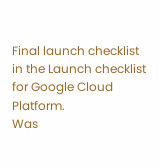Final launch checklist in the Launch checklist for Google Cloud Platform.
Was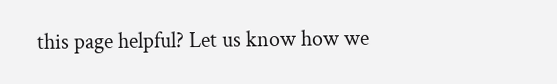this page helpful? Let us know how we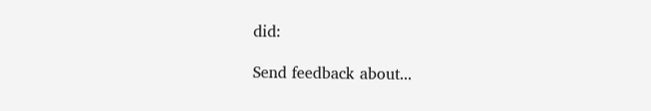did:

Send feedback about...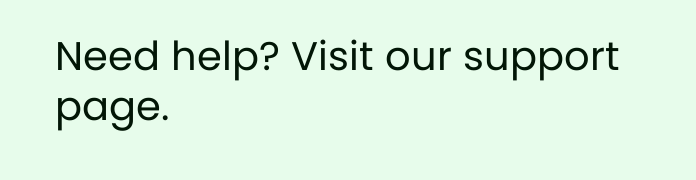Need help? Visit our support page.